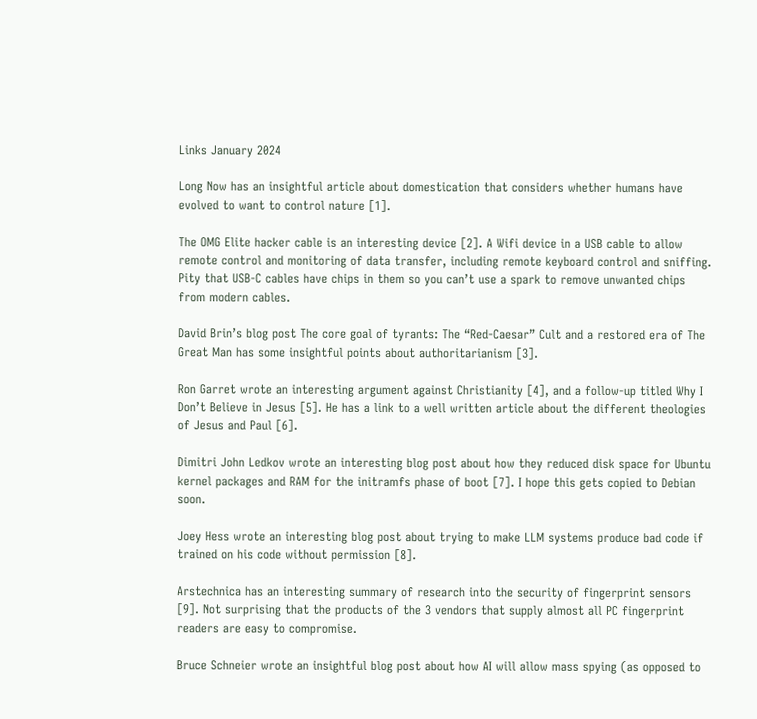Links January 2024

Long Now has an insightful article about domestication that considers whether humans have evolved to want to control nature [1].

The OMG Elite hacker cable is an interesting device [2]. A Wifi device in a USB cable to allow remote control and monitoring of data transfer, including remote keyboard control and sniffing. Pity that USB-C cables have chips in them so you can’t use a spark to remove unwanted chips from modern cables.

David Brin’s blog post The core goal of tyrants: The “Red-Caesar” Cult and a restored era of The Great Man has some insightful points about authoritarianism [3].

Ron Garret wrote an interesting argument against Christianity [4], and a follow-up titled Why I Don’t Believe in Jesus [5]. He has a link to a well written article about the different theologies of Jesus and Paul [6].

Dimitri John Ledkov wrote an interesting blog post about how they reduced disk space for Ubuntu kernel packages and RAM for the initramfs phase of boot [7]. I hope this gets copied to Debian soon.

Joey Hess wrote an interesting blog post about trying to make LLM systems produce bad code if trained on his code without permission [8].

Arstechnica has an interesting summary of research into the security of fingerprint sensors [9]. Not surprising that the products of the 3 vendors that supply almost all PC fingerprint readers are easy to compromise.

Bruce Schneier wrote an insightful blog post about how AI will allow mass spying (as opposed to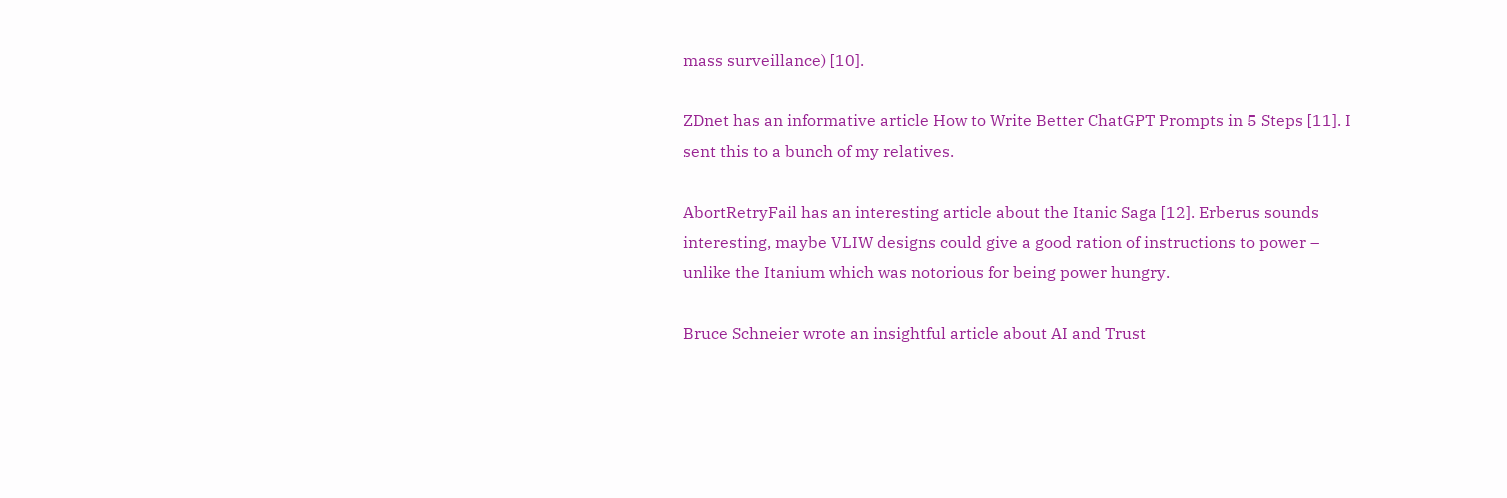mass surveillance) [10].

ZDnet has an informative article How to Write Better ChatGPT Prompts in 5 Steps [11]. I sent this to a bunch of my relatives.

AbortRetryFail has an interesting article about the Itanic Saga [12]. Erberus sounds interesting, maybe VLIW designs could give a good ration of instructions to power – unlike the Itanium which was notorious for being power hungry.

Bruce Schneier wrote an insightful article about AI and Trust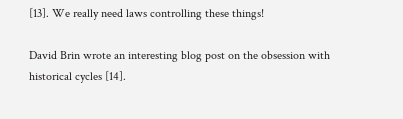[13]. We really need laws controlling these things!

David Brin wrote an interesting blog post on the obsession with historical cycles [14].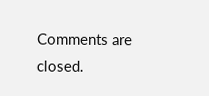Comments are closed.